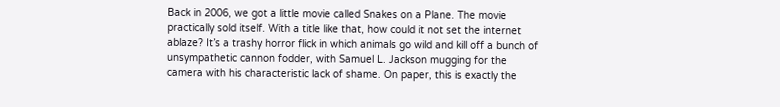Back in 2006, we got a little movie called Snakes on a Plane. The movie practically sold itself. With a title like that, how could it not set the internet ablaze? It’s a trashy horror flick in which animals go wild and kill off a bunch of unsympathetic cannon fodder, with Samuel L. Jackson mugging for the camera with his characteristic lack of shame. On paper, this is exactly the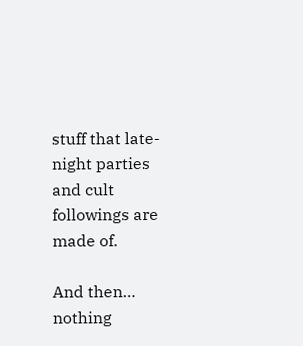stuff that late-night parties and cult followings are made of.

And then… nothing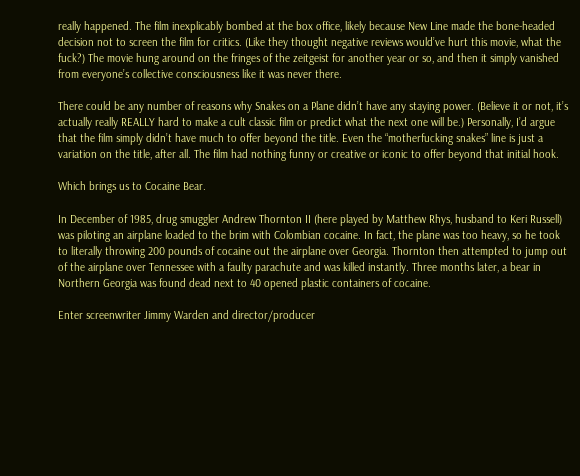really happened. The film inexplicably bombed at the box office, likely because New Line made the bone-headed decision not to screen the film for critics. (Like they thought negative reviews would’ve hurt this movie, what the fuck?) The movie hung around on the fringes of the zeitgeist for another year or so, and then it simply vanished from everyone’s collective consciousness like it was never there.

There could be any number of reasons why Snakes on a Plane didn’t have any staying power. (Believe it or not, it’s actually really REALLY hard to make a cult classic film or predict what the next one will be.) Personally, I’d argue that the film simply didn’t have much to offer beyond the title. Even the “motherfucking snakes” line is just a variation on the title, after all. The film had nothing funny or creative or iconic to offer beyond that initial hook.

Which brings us to Cocaine Bear.

In December of 1985, drug smuggler Andrew Thornton II (here played by Matthew Rhys, husband to Keri Russell) was piloting an airplane loaded to the brim with Colombian cocaine. In fact, the plane was too heavy, so he took to literally throwing 200 pounds of cocaine out the airplane over Georgia. Thornton then attempted to jump out of the airplane over Tennessee with a faulty parachute and was killed instantly. Three months later, a bear in Northern Georgia was found dead next to 40 opened plastic containers of cocaine.

Enter screenwriter Jimmy Warden and director/producer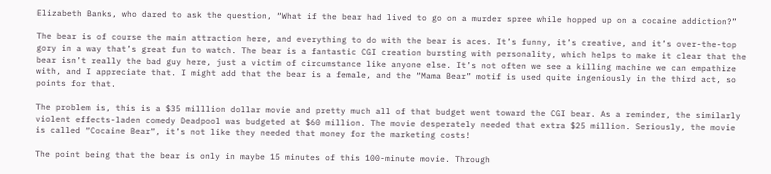Elizabeth Banks, who dared to ask the question, “What if the bear had lived to go on a murder spree while hopped up on a cocaine addiction?”

The bear is of course the main attraction here, and everything to do with the bear is aces. It’s funny, it’s creative, and it’s over-the-top gory in a way that’s great fun to watch. The bear is a fantastic CGI creation bursting with personality, which helps to make it clear that the bear isn’t really the bad guy here, just a victim of circumstance like anyone else. It’s not often we see a killing machine we can empathize with, and I appreciate that. I might add that the bear is a female, and the “Mama Bear” motif is used quite ingeniously in the third act, so points for that.

The problem is, this is a $35 milllion dollar movie and pretty much all of that budget went toward the CGI bear. As a reminder, the similarly violent effects-laden comedy Deadpool was budgeted at $60 million. The movie desperately needed that extra $25 million. Seriously, the movie is called “Cocaine Bear“, it’s not like they needed that money for the marketing costs!

The point being that the bear is only in maybe 15 minutes of this 100-minute movie. Through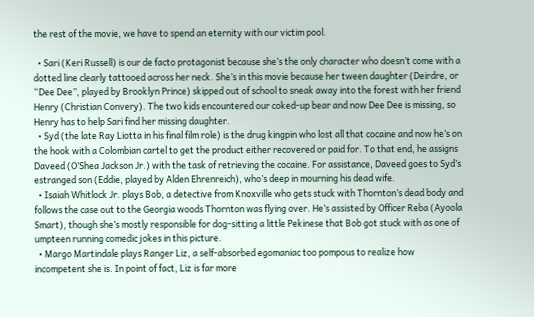the rest of the movie, we have to spend an eternity with our victim pool.

  • Sari (Keri Russell) is our de facto protagonist because she’s the only character who doesn’t come with a dotted line clearly tattooed across her neck. She’s in this movie because her tween daughter (Deirdre, or “Dee Dee”, played by Brooklyn Prince) skipped out of school to sneak away into the forest with her friend Henry (Christian Convery). The two kids encountered our coked-up bear and now Dee Dee is missing, so Henry has to help Sari find her missing daughter.
  • Syd (the late Ray Liotta in his final film role) is the drug kingpin who lost all that cocaine and now he’s on the hook with a Colombian cartel to get the product either recovered or paid for. To that end, he assigns Daveed (O’Shea Jackson Jr.) with the task of retrieving the cocaine. For assistance, Daveed goes to Syd’s estranged son (Eddie, played by Alden Ehrenreich), who’s deep in mourning his dead wife.
  • Isaiah Whitlock Jr. plays Bob, a detective from Knoxville who gets stuck with Thornton’s dead body and follows the case out to the Georgia woods Thornton was flying over. He’s assisted by Officer Reba (Ayoola Smart), though she’s mostly responsible for dog-sitting a little Pekinese that Bob got stuck with as one of umpteen running comedic jokes in this picture.
  • Margo Martindale plays Ranger Liz, a self-absorbed egomaniac too pompous to realize how incompetent she is. In point of fact, Liz is far more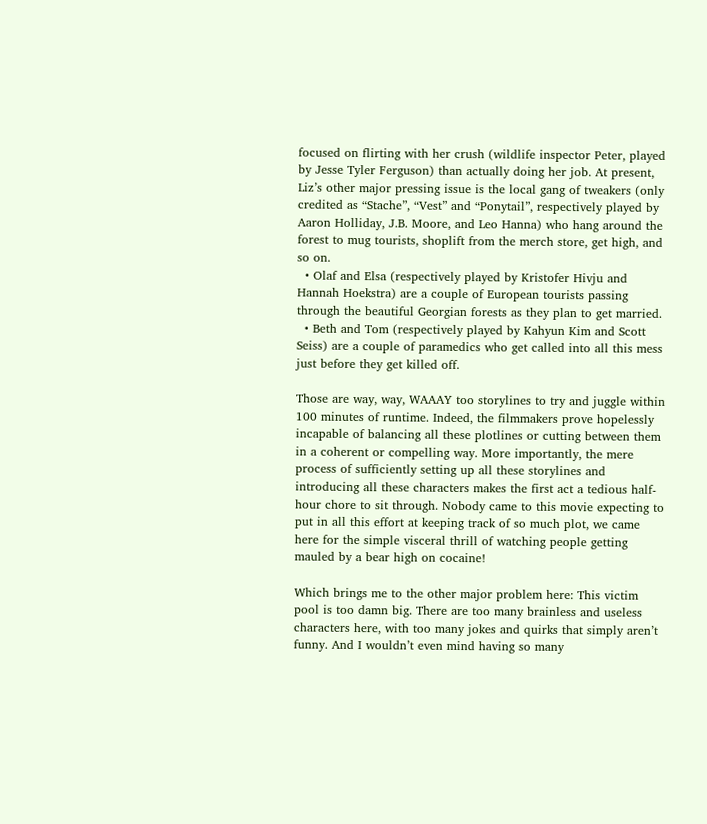focused on flirting with her crush (wildlife inspector Peter, played by Jesse Tyler Ferguson) than actually doing her job. At present, Liz’s other major pressing issue is the local gang of tweakers (only credited as “Stache”, “Vest” and “Ponytail”, respectively played by Aaron Holliday, J.B. Moore, and Leo Hanna) who hang around the forest to mug tourists, shoplift from the merch store, get high, and so on.
  • Olaf and Elsa (respectively played by Kristofer Hivju and Hannah Hoekstra) are a couple of European tourists passing through the beautiful Georgian forests as they plan to get married.
  • Beth and Tom (respectively played by Kahyun Kim and Scott Seiss) are a couple of paramedics who get called into all this mess just before they get killed off.

Those are way, way, WAAAY too storylines to try and juggle within 100 minutes of runtime. Indeed, the filmmakers prove hopelessly incapable of balancing all these plotlines or cutting between them in a coherent or compelling way. More importantly, the mere process of sufficiently setting up all these storylines and introducing all these characters makes the first act a tedious half-hour chore to sit through. Nobody came to this movie expecting to put in all this effort at keeping track of so much plot, we came here for the simple visceral thrill of watching people getting mauled by a bear high on cocaine!

Which brings me to the other major problem here: This victim pool is too damn big. There are too many brainless and useless characters here, with too many jokes and quirks that simply aren’t funny. And I wouldn’t even mind having so many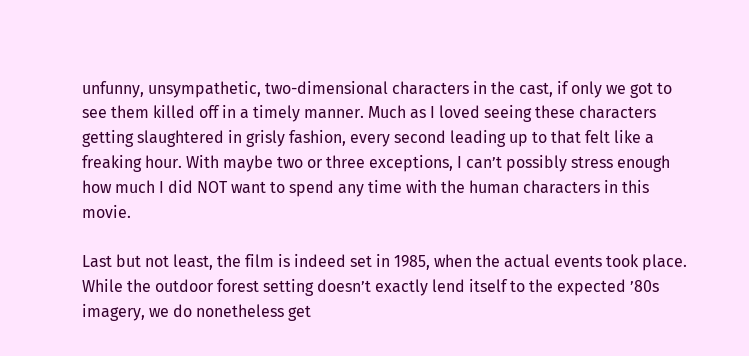unfunny, unsympathetic, two-dimensional characters in the cast, if only we got to see them killed off in a timely manner. Much as I loved seeing these characters getting slaughtered in grisly fashion, every second leading up to that felt like a freaking hour. With maybe two or three exceptions, I can’t possibly stress enough how much I did NOT want to spend any time with the human characters in this movie.

Last but not least, the film is indeed set in 1985, when the actual events took place. While the outdoor forest setting doesn’t exactly lend itself to the expected ’80s imagery, we do nonetheless get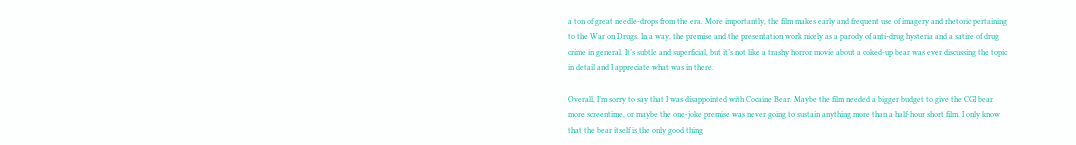a ton of great needle-drops from the era. More importantly, the film makes early and frequent use of imagery and rhetoric pertaining to the War on Drugs. In a way, the premise and the presentation work nicely as a parody of anti-drug hysteria and a satire of drug crime in general. It’s subtle and superficial, but it’s not like a trashy horror movie about a coked-up bear was ever discussing the topic in detail and I appreciate what was in there.

Overall, I’m sorry to say that I was disappointed with Cocaine Bear. Maybe the film needed a bigger budget to give the CGI bear more screentime, or maybe the one-joke premise was never going to sustain anything more than a half-hour short film. I only know that the bear itself is the only good thing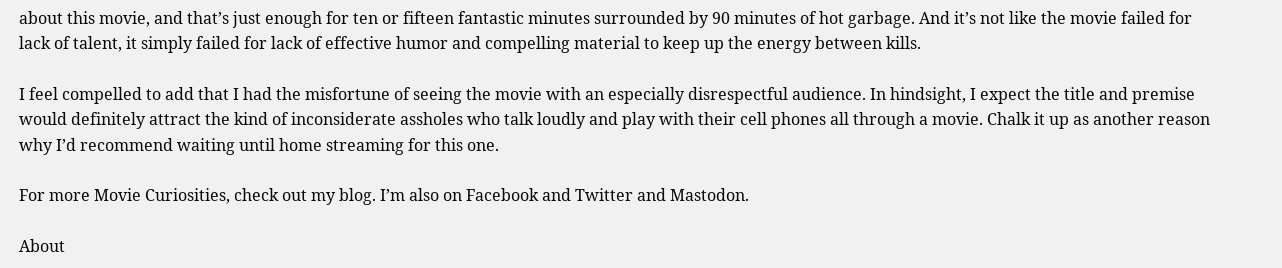about this movie, and that’s just enough for ten or fifteen fantastic minutes surrounded by 90 minutes of hot garbage. And it’s not like the movie failed for lack of talent, it simply failed for lack of effective humor and compelling material to keep up the energy between kills.

I feel compelled to add that I had the misfortune of seeing the movie with an especially disrespectful audience. In hindsight, I expect the title and premise would definitely attract the kind of inconsiderate assholes who talk loudly and play with their cell phones all through a movie. Chalk it up as another reason why I’d recommend waiting until home streaming for this one.

For more Movie Curiosities, check out my blog. I’m also on Facebook and Twitter and Mastodon.

About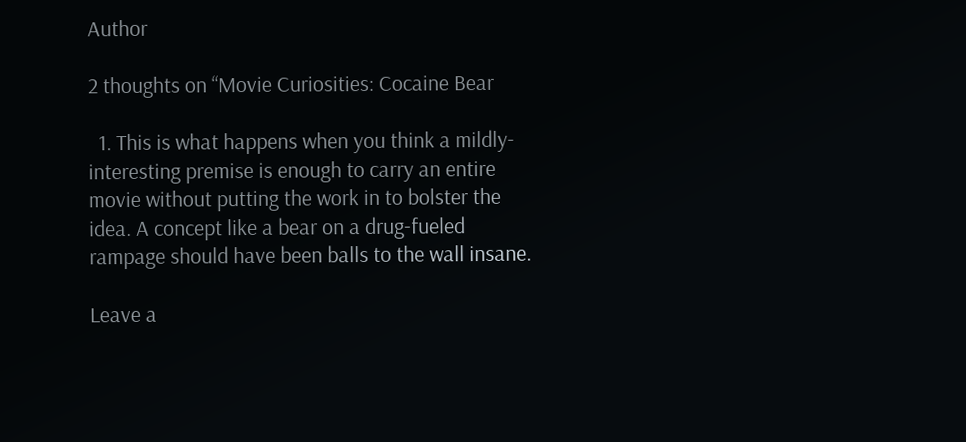Author

2 thoughts on “Movie Curiosities: Cocaine Bear

  1. This is what happens when you think a mildly-interesting premise is enough to carry an entire movie without putting the work in to bolster the idea. A concept like a bear on a drug-fueled rampage should have been balls to the wall insane.

Leave a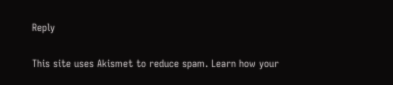Reply

This site uses Akismet to reduce spam. Learn how your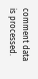comment data is processed.